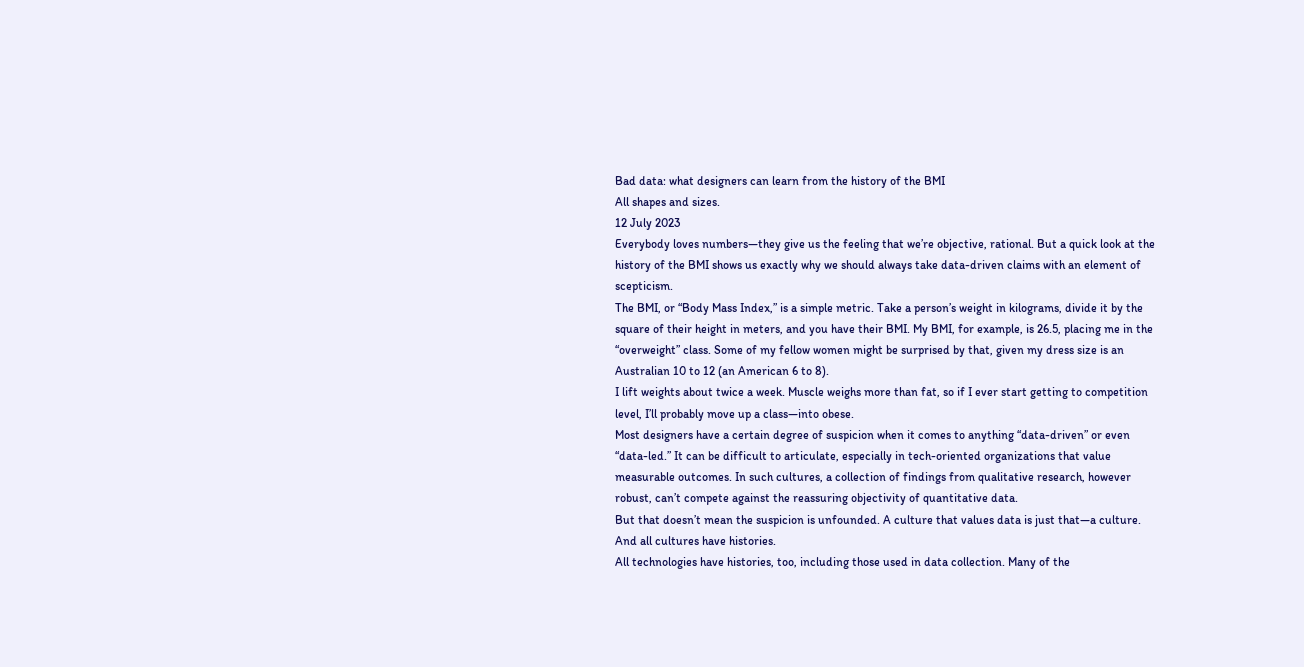Bad data: what designers can learn from the history of the BMI
All shapes and sizes.
12 July 2023
Everybody loves numbers—they give us the feeling that we’re objective, rational. But a quick look at the history of the BMI shows us exactly why we should always take data-driven claims with an element of scepticism.
The BMI, or “Body Mass Index,” is a simple metric. Take a person’s weight in kilograms, divide it by the square of their height in meters, and you have their BMI. My BMI, for example, is 26.5, placing me in the “overweight” class. Some of my fellow women might be surprised by that, given my dress size is an Australian 10 to 12 (an American 6 to 8).
I lift weights about twice a week. Muscle weighs more than fat, so if I ever start getting to competition level, I’ll probably move up a class—into obese.
Most designers have a certain degree of suspicion when it comes to anything “data-driven” or even “data-led.” It can be difficult to articulate, especially in tech-oriented organizations that value measurable outcomes. In such cultures, a collection of findings from qualitative research, however robust, can’t compete against the reassuring objectivity of quantitative data.
But that doesn’t mean the suspicion is unfounded. A culture that values data is just that—a culture. And all cultures have histories.
All technologies have histories, too, including those used in data collection. Many of the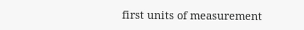first units of measurement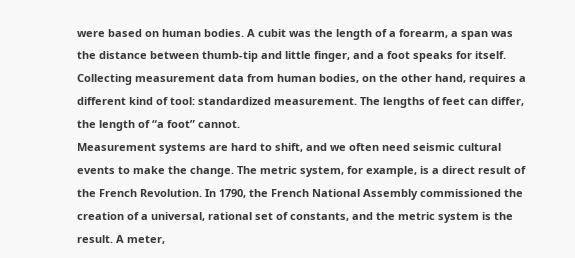were based on human bodies. A cubit was the length of a forearm, a span was the distance between thumb-tip and little finger, and a foot speaks for itself. Collecting measurement data from human bodies, on the other hand, requires a different kind of tool: standardized measurement. The lengths of feet can differ, the length of “a foot” cannot.
Measurement systems are hard to shift, and we often need seismic cultural events to make the change. The metric system, for example, is a direct result of the French Revolution. In 1790, the French National Assembly commissioned the creation of a universal, rational set of constants, and the metric system is the result. A meter,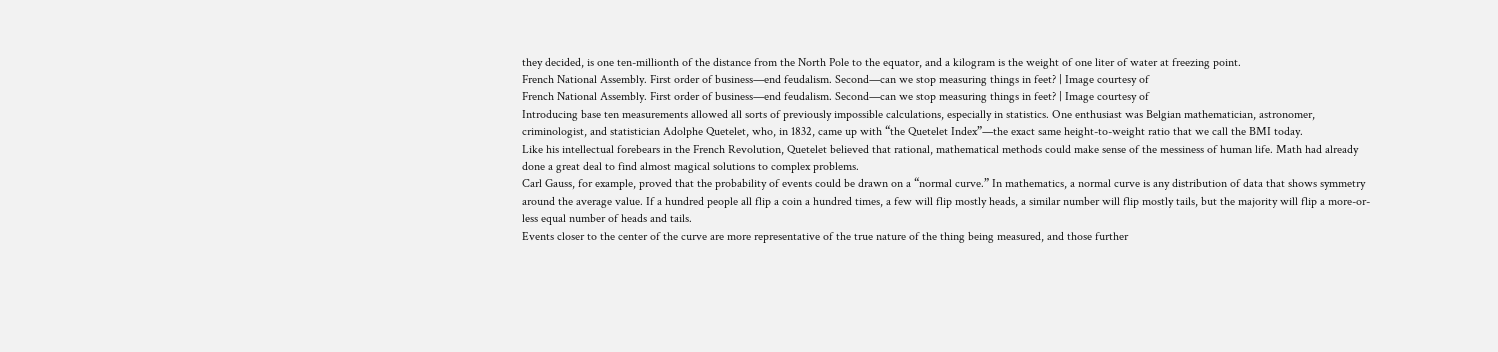they decided, is one ten-millionth of the distance from the North Pole to the equator, and a kilogram is the weight of one liter of water at freezing point.
French National Assembly. First order of business—end feudalism. Second—can we stop measuring things in feet? | Image courtesy of
French National Assembly. First order of business—end feudalism. Second—can we stop measuring things in feet? | Image courtesy of
Introducing base ten measurements allowed all sorts of previously impossible calculations, especially in statistics. One enthusiast was Belgian mathematician, astronomer, criminologist, and statistician Adolphe Quetelet, who, in 1832, came up with “the Quetelet Index”—the exact same height-to-weight ratio that we call the BMI today.
Like his intellectual forebears in the French Revolution, Quetelet believed that rational, mathematical methods could make sense of the messiness of human life. Math had already done a great deal to find almost magical solutions to complex problems.
Carl Gauss, for example, proved that the probability of events could be drawn on a “normal curve.” In mathematics, a normal curve is any distribution of data that shows symmetry around the average value. If a hundred people all flip a coin a hundred times, a few will flip mostly heads, a similar number will flip mostly tails, but the majority will flip a more-or-less equal number of heads and tails.
Events closer to the center of the curve are more representative of the true nature of the thing being measured, and those further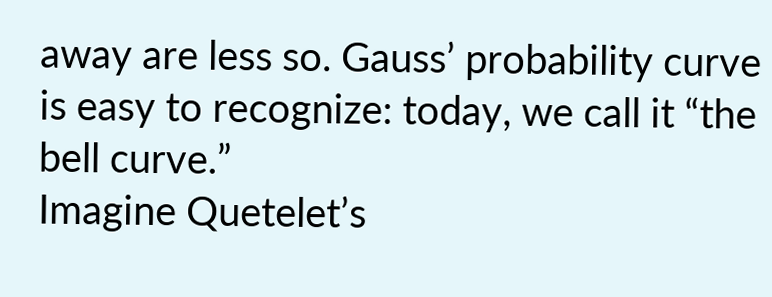away are less so. Gauss’ probability curve is easy to recognize: today, we call it “the bell curve.”
Imagine Quetelet’s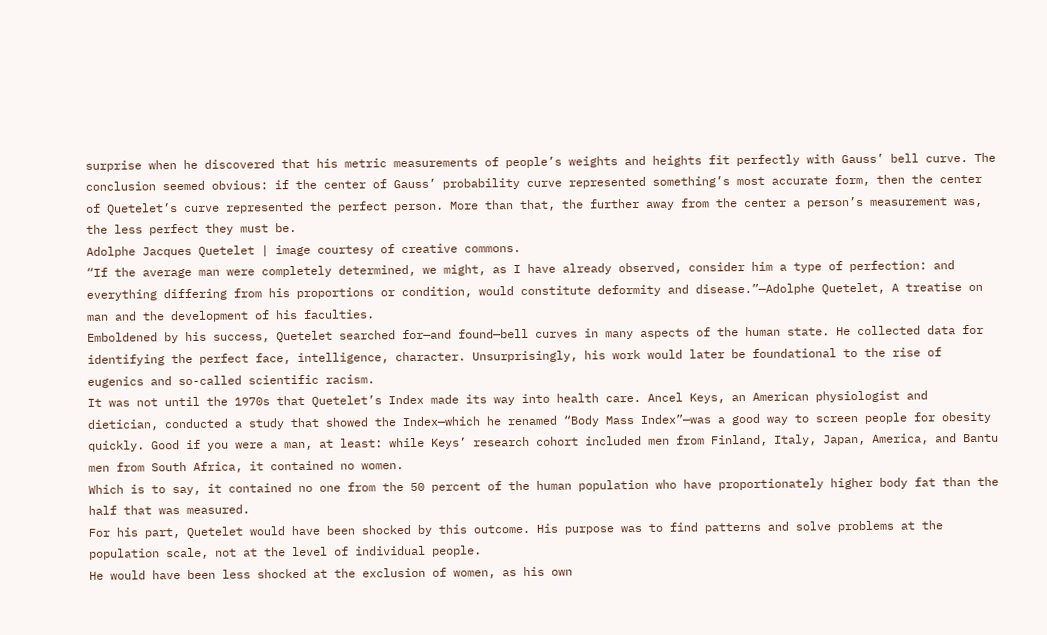surprise when he discovered that his metric measurements of people’s weights and heights fit perfectly with Gauss’ bell curve. The conclusion seemed obvious: if the center of Gauss’ probability curve represented something’s most accurate form, then the center of Quetelet’s curve represented the perfect person. More than that, the further away from the center a person’s measurement was, the less perfect they must be.
Adolphe Jacques Quetelet | image courtesy of creative commons.
“If the average man were completely determined, we might, as I have already observed, consider him a type of perfection: and everything differing from his proportions or condition, would constitute deformity and disease.”—Adolphe Quetelet, A treatise on man and the development of his faculties.
Emboldened by his success, Quetelet searched for—and found—bell curves in many aspects of the human state. He collected data for identifying the perfect face, intelligence, character. Unsurprisingly, his work would later be foundational to the rise of eugenics and so-called scientific racism.
It was not until the 1970s that Quetelet’s Index made its way into health care. Ancel Keys, an American physiologist and dietician, conducted a study that showed the Index—which he renamed “Body Mass Index”—was a good way to screen people for obesity quickly. Good if you were a man, at least: while Keys’ research cohort included men from Finland, Italy, Japan, America, and Bantu men from South Africa, it contained no women.
Which is to say, it contained no one from the 50 percent of the human population who have proportionately higher body fat than the half that was measured.
For his part, Quetelet would have been shocked by this outcome. His purpose was to find patterns and solve problems at the population scale, not at the level of individual people.
He would have been less shocked at the exclusion of women, as his own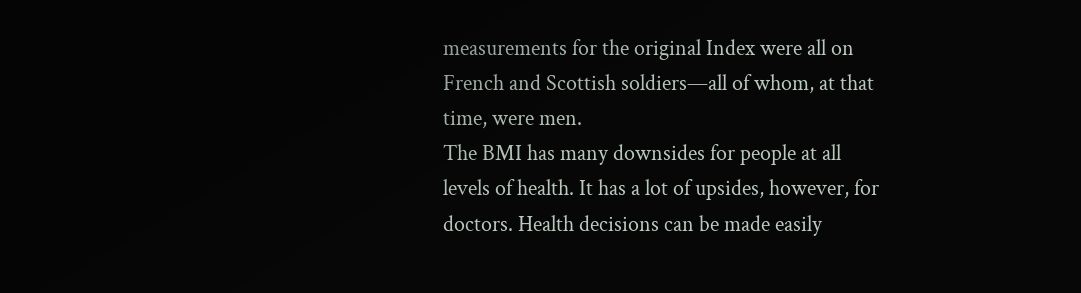measurements for the original Index were all on French and Scottish soldiers—all of whom, at that time, were men.
The BMI has many downsides for people at all levels of health. It has a lot of upsides, however, for doctors. Health decisions can be made easily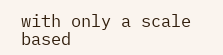with only a scale based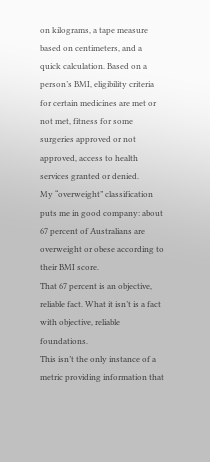on kilograms, a tape measure based on centimeters, and a quick calculation. Based on a person’s BMI, eligibility criteria for certain medicines are met or not met, fitness for some surgeries approved or not approved, access to health services granted or denied.
My “overweight” classification puts me in good company: about 67 percent of Australians are overweight or obese according to their BMI score.
That 67 percent is an objective, reliable fact. What it isn’t is a fact with objective, reliable foundations.
This isn’t the only instance of a metric providing information that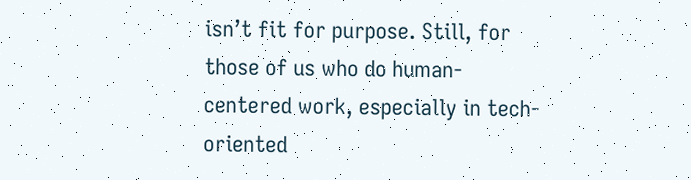isn’t fit for purpose. Still, for those of us who do human-centered work, especially in tech-oriented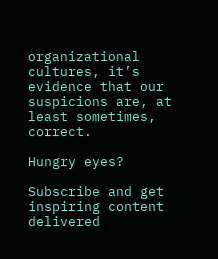organizational cultures, it’s evidence that our suspicions are, at least sometimes, correct.

Hungry eyes?

Subscribe and get inspiring content delivered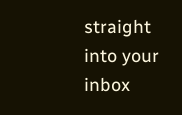straight into your inbox